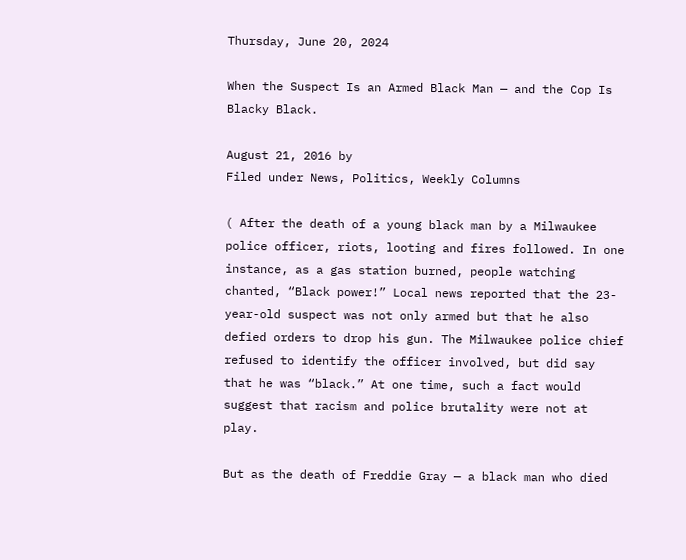Thursday, June 20, 2024

When the Suspect Is an Armed Black Man — and the Cop Is Blacky Black.

August 21, 2016 by
Filed under News, Politics, Weekly Columns

( After the death of a young black man by a Milwaukee police officer, riots, looting and fires followed. In one instance, as a gas station burned, people watching chanted, “Black power!” Local news reported that the 23-year-old suspect was not only armed but that he also defied orders to drop his gun. The Milwaukee police chief refused to identify the officer involved, but did say that he was “black.” At one time, such a fact would suggest that racism and police brutality were not at play.

But as the death of Freddie Gray — a black man who died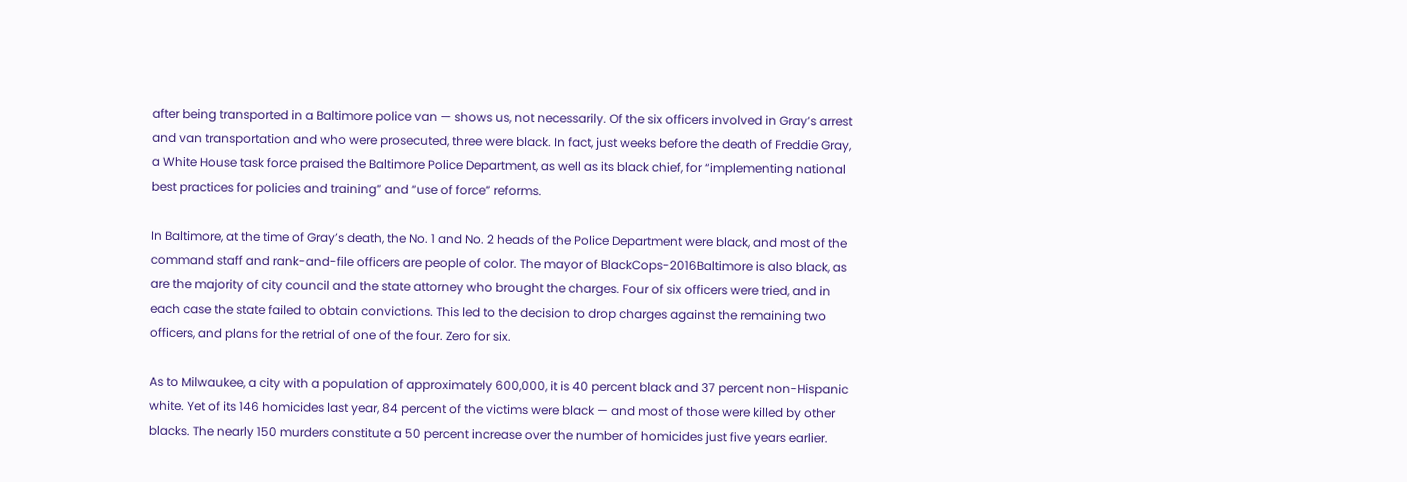after being transported in a Baltimore police van — shows us, not necessarily. Of the six officers involved in Gray’s arrest and van transportation and who were prosecuted, three were black. In fact, just weeks before the death of Freddie Gray, a White House task force praised the Baltimore Police Department, as well as its black chief, for “implementing national best practices for policies and training” and “use of force” reforms.

In Baltimore, at the time of Gray’s death, the No. 1 and No. 2 heads of the Police Department were black, and most of the command staff and rank-and-file officers are people of color. The mayor of BlackCops-2016Baltimore is also black, as are the majority of city council and the state attorney who brought the charges. Four of six officers were tried, and in each case the state failed to obtain convictions. This led to the decision to drop charges against the remaining two officers, and plans for the retrial of one of the four. Zero for six.

As to Milwaukee, a city with a population of approximately 600,000, it is 40 percent black and 37 percent non-Hispanic white. Yet of its 146 homicides last year, 84 percent of the victims were black — and most of those were killed by other blacks. The nearly 150 murders constitute a 50 percent increase over the number of homicides just five years earlier.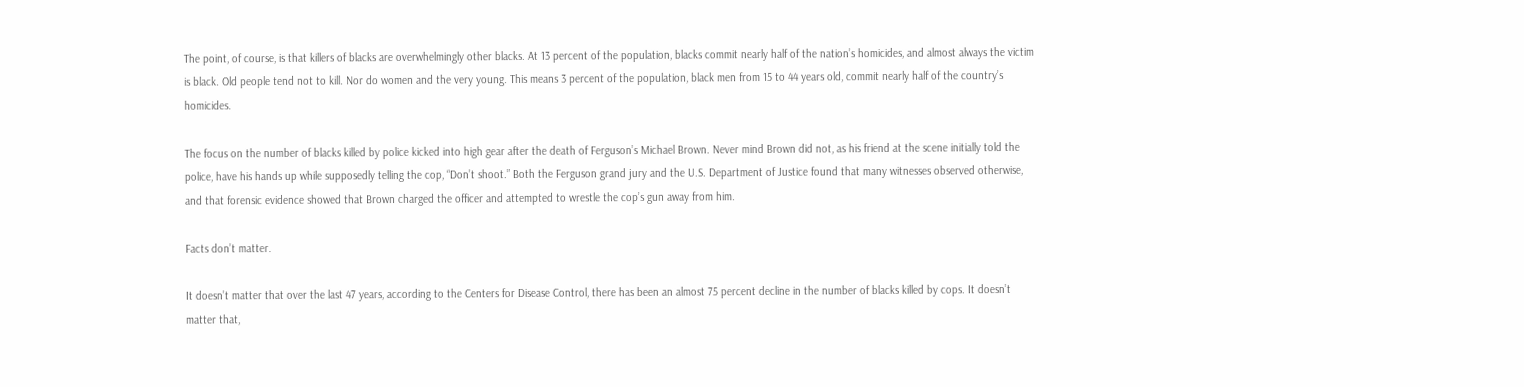The point, of course, is that killers of blacks are overwhelmingly other blacks. At 13 percent of the population, blacks commit nearly half of the nation’s homicides, and almost always the victim is black. Old people tend not to kill. Nor do women and the very young. This means 3 percent of the population, black men from 15 to 44 years old, commit nearly half of the country’s homicides.

The focus on the number of blacks killed by police kicked into high gear after the death of Ferguson’s Michael Brown. Never mind Brown did not, as his friend at the scene initially told the police, have his hands up while supposedly telling the cop, “Don’t shoot.” Both the Ferguson grand jury and the U.S. Department of Justice found that many witnesses observed otherwise, and that forensic evidence showed that Brown charged the officer and attempted to wrestle the cop’s gun away from him.

Facts don’t matter.

It doesn’t matter that over the last 47 years, according to the Centers for Disease Control, there has been an almost 75 percent decline in the number of blacks killed by cops. It doesn’t matter that,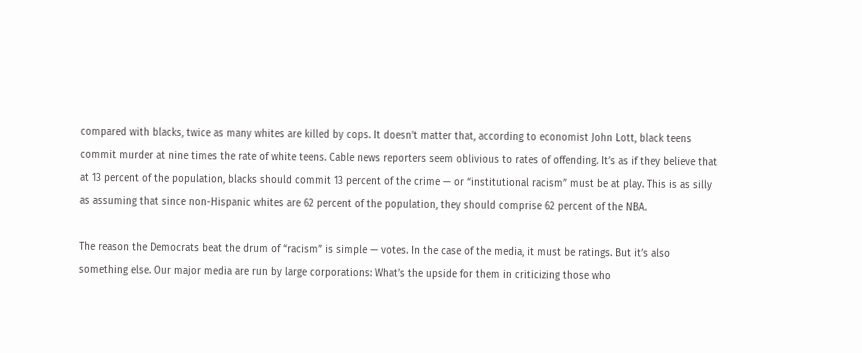compared with blacks, twice as many whites are killed by cops. It doesn’t matter that, according to economist John Lott, black teens commit murder at nine times the rate of white teens. Cable news reporters seem oblivious to rates of offending. It’s as if they believe that at 13 percent of the population, blacks should commit 13 percent of the crime — or “institutional racism” must be at play. This is as silly as assuming that since non-Hispanic whites are 62 percent of the population, they should comprise 62 percent of the NBA.

The reason the Democrats beat the drum of “racism” is simple — votes. In the case of the media, it must be ratings. But it’s also something else. Our major media are run by large corporations: What’s the upside for them in criticizing those who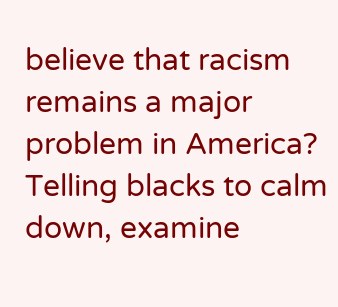believe that racism remains a major problem in America? Telling blacks to calm down, examine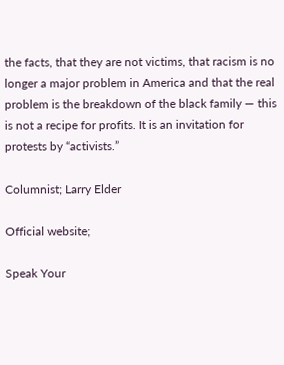the facts, that they are not victims, that racism is no longer a major problem in America and that the real problem is the breakdown of the black family — this is not a recipe for profits. It is an invitation for protests by “activists.”

Columnist; Larry Elder

Official website;

Speak Your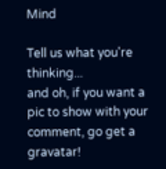Mind

Tell us what you're thinking...
and oh, if you want a pic to show with your comment, go get a gravatar!